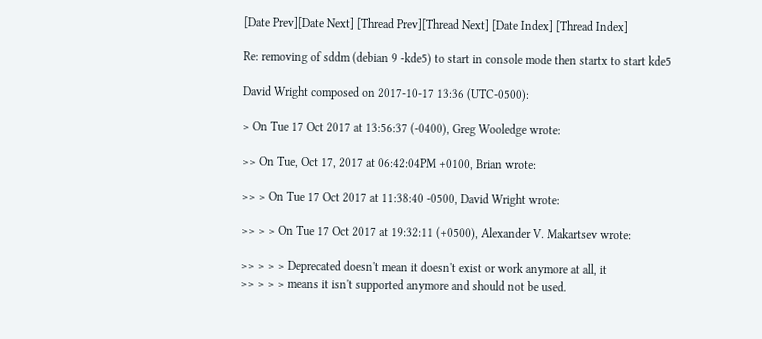[Date Prev][Date Next] [Thread Prev][Thread Next] [Date Index] [Thread Index]

Re: removing of sddm (debian 9 -kde5) to start in console mode then startx to start kde5

David Wright composed on 2017-10-17 13:36 (UTC-0500):

> On Tue 17 Oct 2017 at 13:56:37 (-0400), Greg Wooledge wrote:

>> On Tue, Oct 17, 2017 at 06:42:04PM +0100, Brian wrote:

>> > On Tue 17 Oct 2017 at 11:38:40 -0500, David Wright wrote:

>> > > On Tue 17 Oct 2017 at 19:32:11 (+0500), Alexander V. Makartsev wrote:

>> > > > Deprecated doesn't mean it doesn't exist or work anymore at all, it
>> > > > means it isn't supported anymore and should not be used.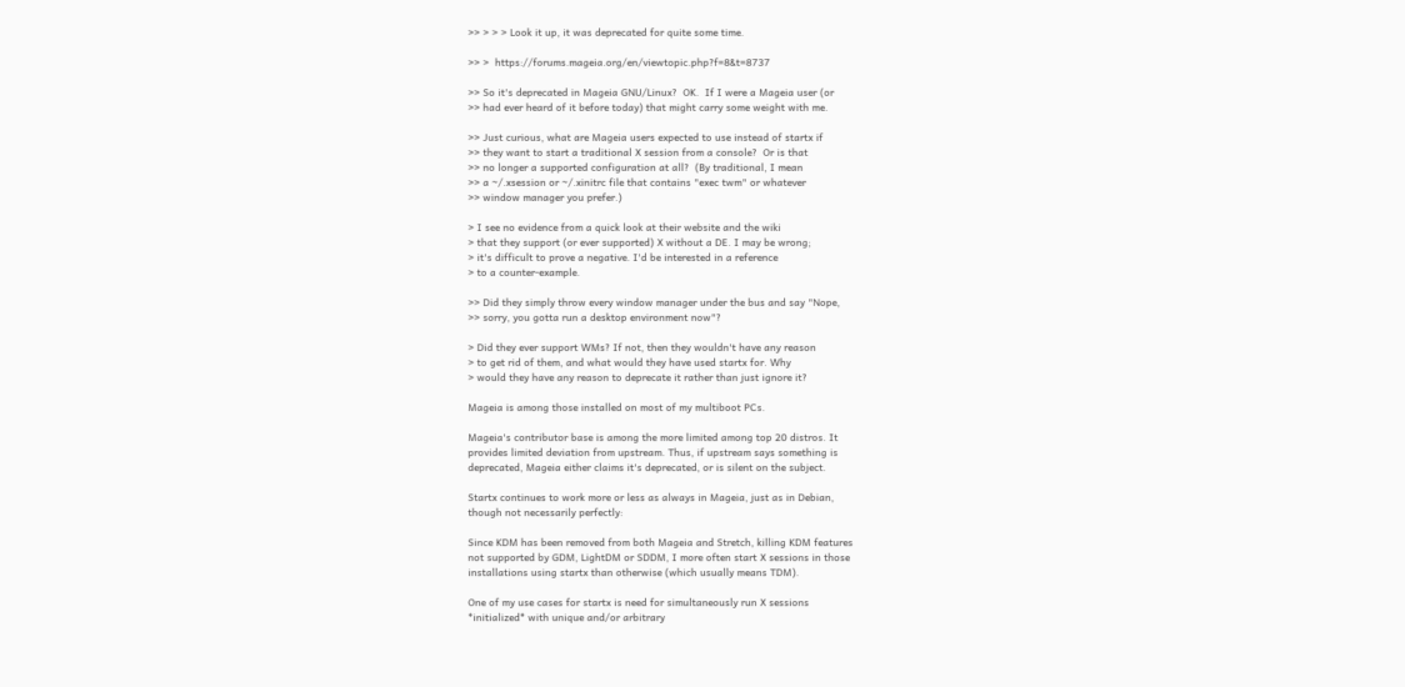>> > > > Look it up, it was deprecated for quite some time.

>> >  https://forums.mageia.org/en/viewtopic.php?f=8&t=8737

>> So it's deprecated in Mageia GNU/Linux?  OK.  If I were a Mageia user (or
>> had ever heard of it before today) that might carry some weight with me.

>> Just curious, what are Mageia users expected to use instead of startx if
>> they want to start a traditional X session from a console?  Or is that
>> no longer a supported configuration at all?  (By traditional, I mean
>> a ~/.xsession or ~/.xinitrc file that contains "exec twm" or whatever
>> window manager you prefer.)

> I see no evidence from a quick look at their website and the wiki
> that they support (or ever supported) X without a DE. I may be wrong;
> it's difficult to prove a negative. I'd be interested in a reference
> to a counter-example.

>> Did they simply throw every window manager under the bus and say "Nope,
>> sorry, you gotta run a desktop environment now"?

> Did they ever support WMs? If not, then they wouldn't have any reason
> to get rid of them, and what would they have used startx for. Why
> would they have any reason to deprecate it rather than just ignore it?

Mageia is among those installed on most of my multiboot PCs.

Mageia's contributor base is among the more limited among top 20 distros. It
provides limited deviation from upstream. Thus, if upstream says something is
deprecated, Mageia either claims it's deprecated, or is silent on the subject.

Startx continues to work more or less as always in Mageia, just as in Debian,
though not necessarily perfectly:

Since KDM has been removed from both Mageia and Stretch, killing KDM features
not supported by GDM, LightDM or SDDM, I more often start X sessions in those
installations using startx than otherwise (which usually means TDM).

One of my use cases for startx is need for simultaneously run X sessions
*initialized* with unique and/or arbitrary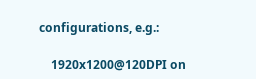configurations, e.g.:

    1920x1200@120DPI on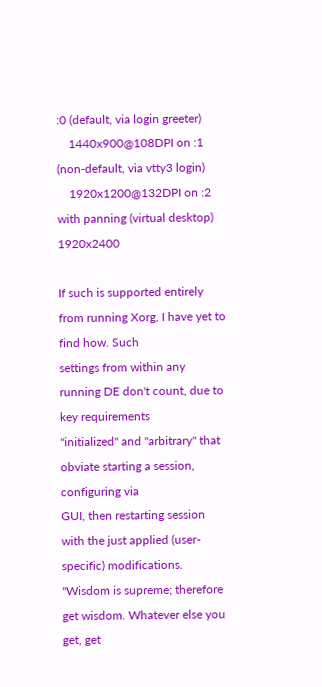:0 (default, via login greeter)
    1440x900@108DPI on :1 (non-default, via vtty3 login)
    1920x1200@132DPI on :2 with panning (virtual desktop) 1920x2400

If such is supported entirely from running Xorg, I have yet to find how. Such
settings from within any running DE don't count, due to key requirements
"initialized" and "arbitrary" that obviate starting a session, configuring via
GUI, then restarting session with the just applied (user-specific) modifications.
"Wisdom is supreme; therefore get wisdom. Whatever else you
get, get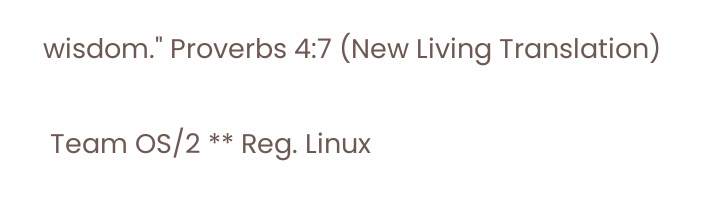wisdom." Proverbs 4:7 (New Living Translation)

 Team OS/2 ** Reg. Linux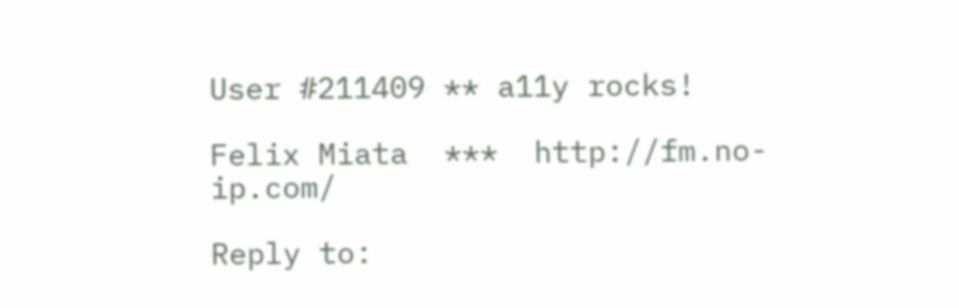User #211409 ** a11y rocks!

Felix Miata  ***  http://fm.no-ip.com/

Reply to: